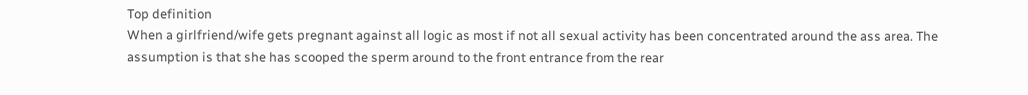Top definition
When a girlfriend/wife gets pregnant against all logic as most if not all sexual activity has been concentrated around the ass area. The assumption is that she has scooped the sperm around to the front entrance from the rear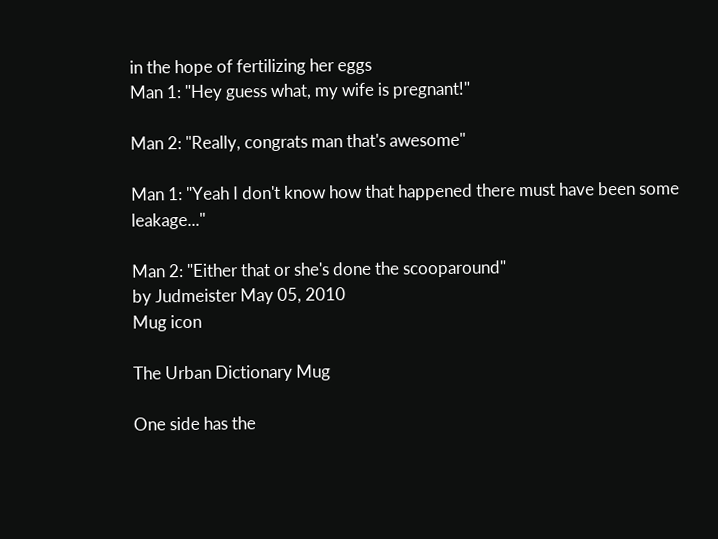in the hope of fertilizing her eggs
Man 1: "Hey guess what, my wife is pregnant!"

Man 2: "Really, congrats man that's awesome"

Man 1: "Yeah I don't know how that happened there must have been some leakage..."

Man 2: "Either that or she's done the scooparound"
by Judmeister May 05, 2010
Mug icon

The Urban Dictionary Mug

One side has the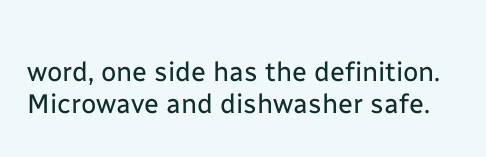word, one side has the definition. Microwave and dishwasher safe.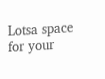Lotsa space for your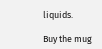liquids.

Buy the mug